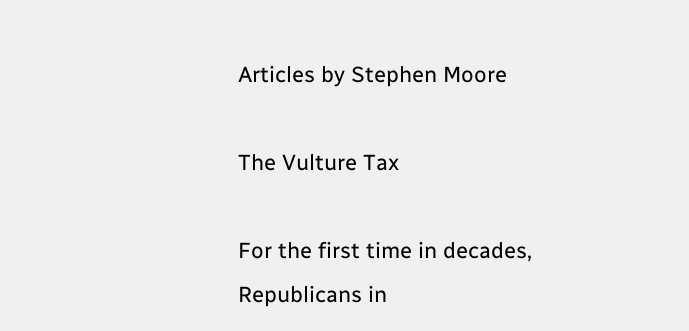Articles by Stephen Moore

The Vulture Tax

For the first time in decades, Republicans in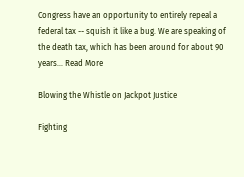Congress have an opportunity to entirely repeal a federal tax -- squish it like a bug. We are speaking of the death tax, which has been around for about 90 years... Read More

Blowing the Whistle on Jackpot Justice

Fighting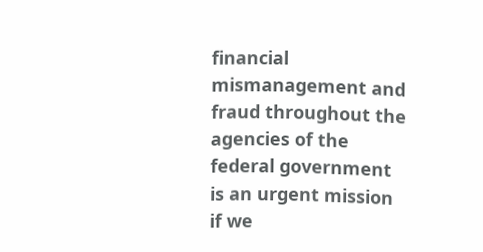financial mismanagement and fraud throughout the agencies of the federal government is an urgent mission if we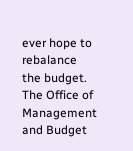ever hope to rebalance the budget. The Office of Management and Budget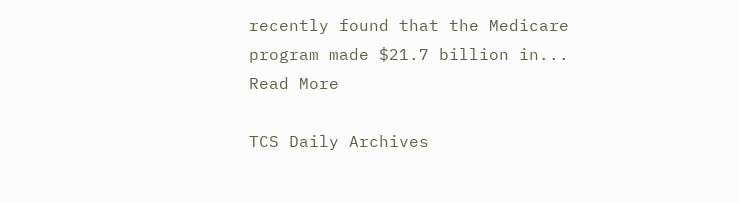recently found that the Medicare program made $21.7 billion in... Read More

TCS Daily Archives